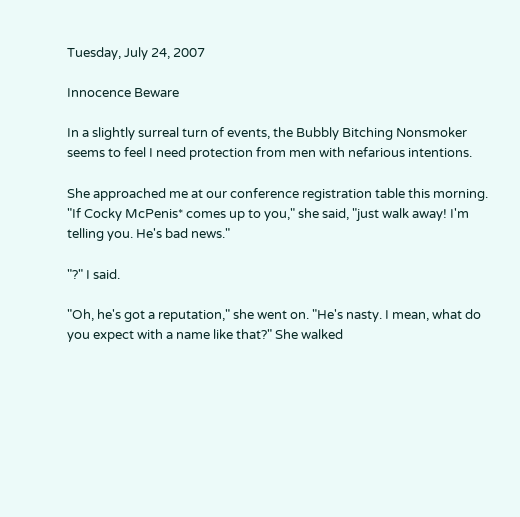Tuesday, July 24, 2007

Innocence Beware

In a slightly surreal turn of events, the Bubbly Bitching Nonsmoker seems to feel I need protection from men with nefarious intentions.

She approached me at our conference registration table this morning. "If Cocky McPenis* comes up to you," she said, "just walk away! I'm telling you. He's bad news."

"?" I said.

"Oh, he's got a reputation," she went on. "He's nasty. I mean, what do you expect with a name like that?" She walked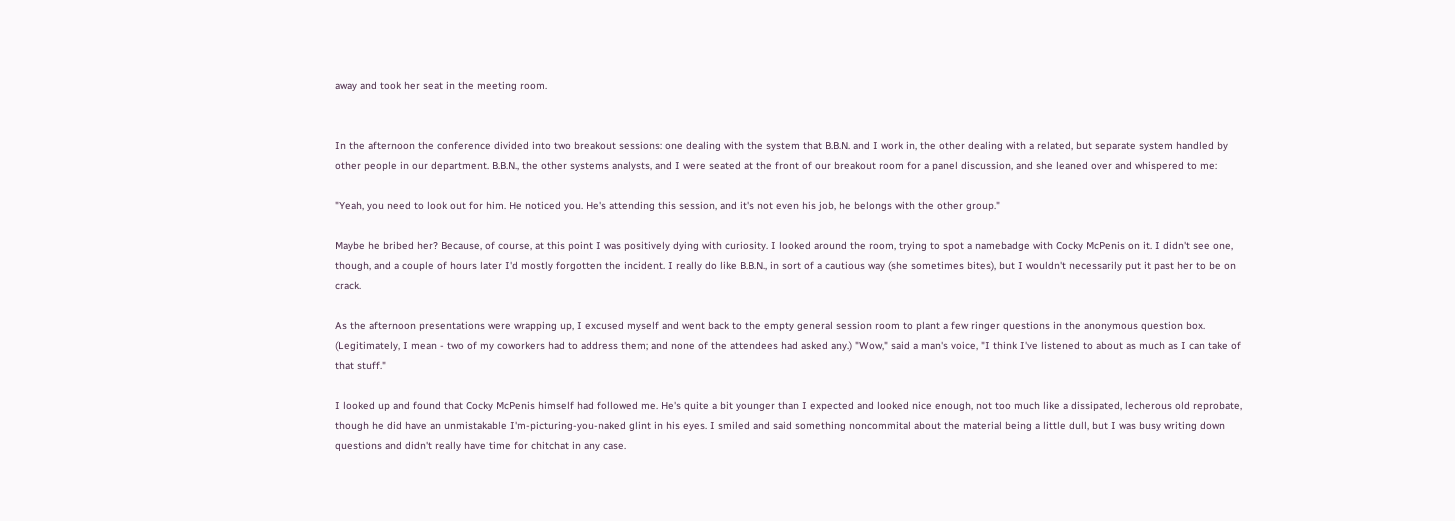away and took her seat in the meeting room.


In the afternoon the conference divided into two breakout sessions: one dealing with the system that B.B.N. and I work in, the other dealing with a related, but separate system handled by other people in our department. B.B.N., the other systems analysts, and I were seated at the front of our breakout room for a panel discussion, and she leaned over and whispered to me:

"Yeah, you need to look out for him. He noticed you. He's attending this session, and it's not even his job, he belongs with the other group."

Maybe he bribed her? Because, of course, at this point I was positively dying with curiosity. I looked around the room, trying to spot a namebadge with Cocky McPenis on it. I didn't see one, though, and a couple of hours later I'd mostly forgotten the incident. I really do like B.B.N., in sort of a cautious way (she sometimes bites), but I wouldn't necessarily put it past her to be on crack.

As the afternoon presentations were wrapping up, I excused myself and went back to the empty general session room to plant a few ringer questions in the anonymous question box. (Legitimately, I mean - two of my coworkers had to address them; and none of the attendees had asked any.) "Wow," said a man's voice, "I think I've listened to about as much as I can take of that stuff."

I looked up and found that Cocky McPenis himself had followed me. He's quite a bit younger than I expected and looked nice enough, not too much like a dissipated, lecherous old reprobate, though he did have an unmistakable I'm-picturing-you-naked glint in his eyes. I smiled and said something noncommital about the material being a little dull, but I was busy writing down questions and didn't really have time for chitchat in any case.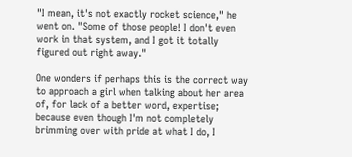"I mean, it's not exactly rocket science," he went on. "Some of those people! I don't even work in that system, and I got it totally figured out right away."

One wonders if perhaps this is the correct way to approach a girl when talking about her area of, for lack of a better word, expertise; because even though I'm not completely brimming over with pride at what I do, I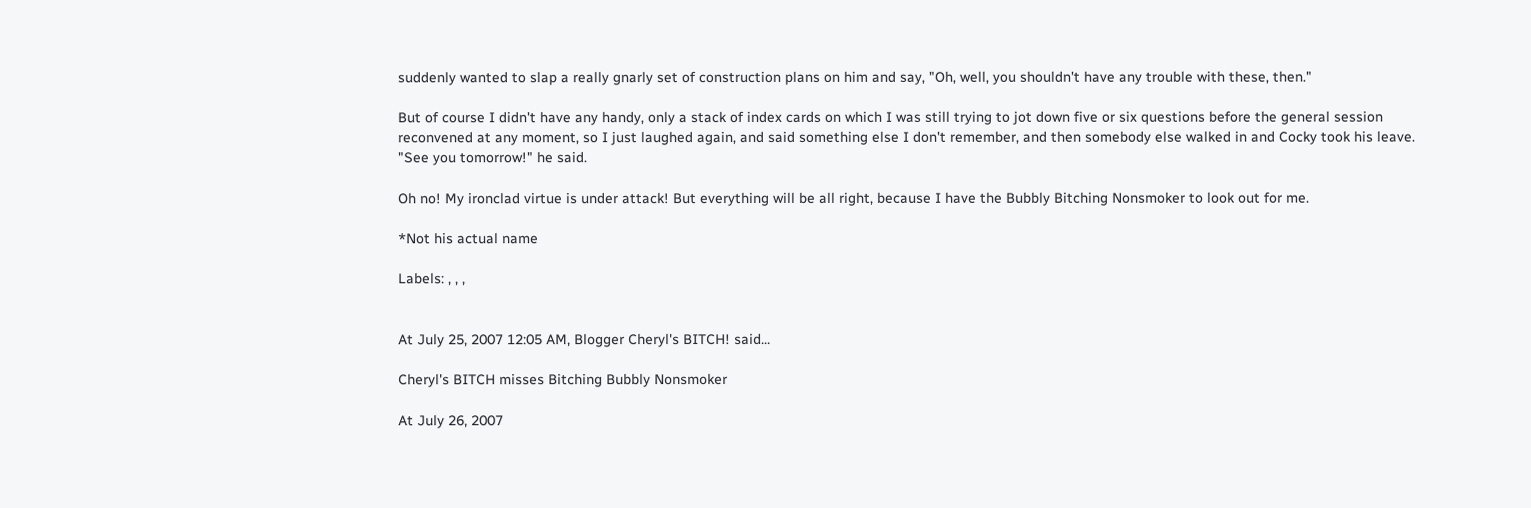suddenly wanted to slap a really gnarly set of construction plans on him and say, "Oh, well, you shouldn't have any trouble with these, then."

But of course I didn't have any handy, only a stack of index cards on which I was still trying to jot down five or six questions before the general session reconvened at any moment, so I just laughed again, and said something else I don't remember, and then somebody else walked in and Cocky took his leave. "See you tomorrow!" he said.

Oh no! My ironclad virtue is under attack! But everything will be all right, because I have the Bubbly Bitching Nonsmoker to look out for me.

*Not his actual name

Labels: , , ,


At July 25, 2007 12:05 AM, Blogger Cheryl's BITCH! said...

Cheryl's BITCH misses Bitching Bubbly Nonsmoker

At July 26, 2007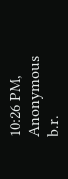10:26 PM, Anonymous b.r.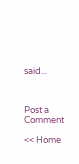said...



Post a Comment

<< Home